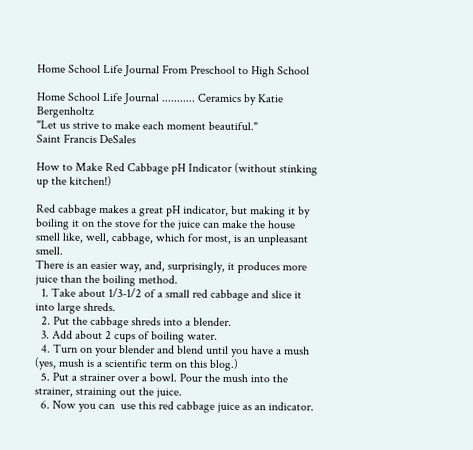Home School Life Journal From Preschool to High School

Home School Life Journal ........... Ceramics by Katie Bergenholtz
"Let us strive to make each moment beautiful."
Saint Francis DeSales

How to Make Red Cabbage pH Indicator (without stinking up the kitchen!)

Red cabbage makes a great pH indicator, but making it by boiling it on the stove for the juice can make the house smell like, well, cabbage, which for most, is an unpleasant smell.
There is an easier way, and, surprisingly, it produces more juice than the boiling method.
  1. Take about 1/3-1/2 of a small red cabbage and slice it into large shreds.
  2. Put the cabbage shreds into a blender.
  3. Add about 2 cups of boiling water.
  4. Turn on your blender and blend until you have a mush (yes, mush is a scientific term on this blog.)
  5. Put a strainer over a bowl. Pour the mush into the strainer, straining out the juice.
  6. Now you can  use this red cabbage juice as an indicator.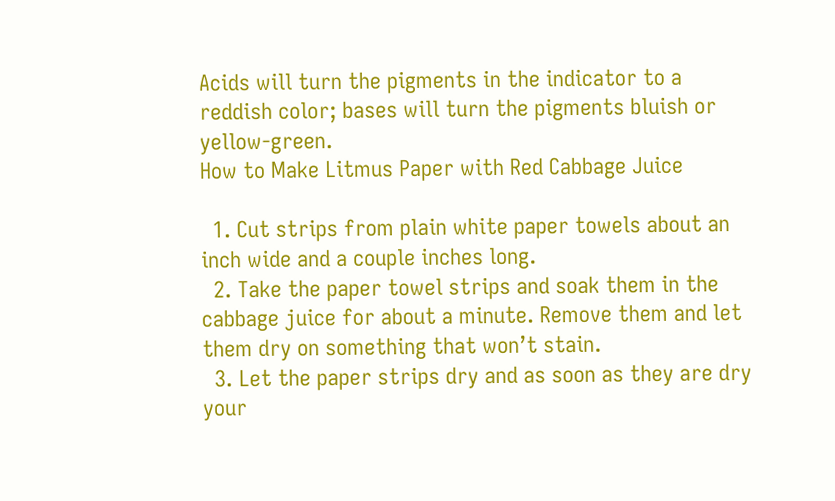Acids will turn the pigments in the indicator to a reddish color; bases will turn the pigments bluish or yellow-green.
How to Make Litmus Paper with Red Cabbage Juice

  1. Cut strips from plain white paper towels about an inch wide and a couple inches long.
  2. Take the paper towel strips and soak them in the cabbage juice for about a minute. Remove them and let them dry on something that won’t stain.
  3. Let the paper strips dry and as soon as they are dry your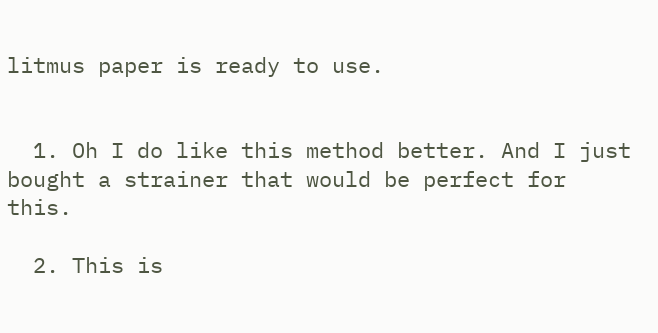litmus paper is ready to use.


  1. Oh I do like this method better. And I just bought a strainer that would be perfect for this.

  2. This is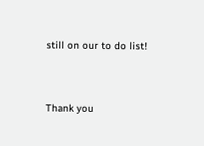still on our to do list!


Thank you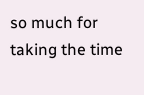so much for taking the time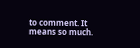to comment. It means so much.